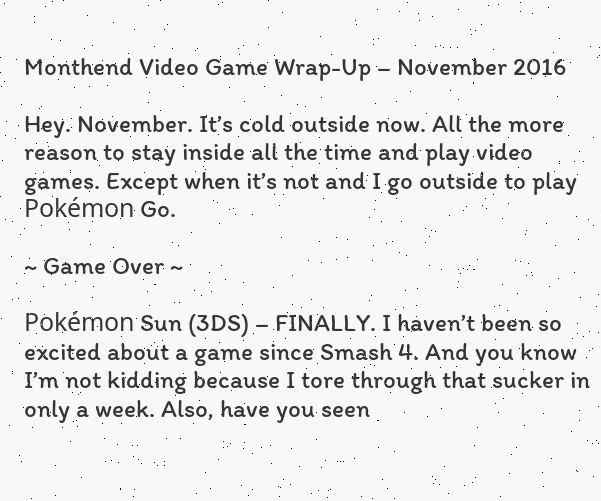Monthend Video Game Wrap-Up – November 2016

Hey. November. It’s cold outside now. All the more reason to stay inside all the time and play video games. Except when it’s not and I go outside to play Pokémon Go.

~ Game Over ~

Pokémon Sun (3DS) – FINALLY. I haven’t been so excited about a game since Smash 4. And you know I’m not kidding because I tore through that sucker in only a week. Also, have you seen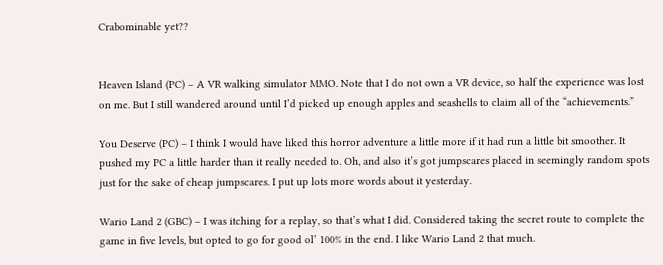Crabominable yet??


Heaven Island (PC) – A VR walking simulator MMO. Note that I do not own a VR device, so half the experience was lost on me. But I still wandered around until I’d picked up enough apples and seashells to claim all of the “achievements.”

You Deserve (PC) – I think I would have liked this horror adventure a little more if it had run a little bit smoother. It pushed my PC a little harder than it really needed to. Oh, and also it’s got jumpscares placed in seemingly random spots just for the sake of cheap jumpscares. I put up lots more words about it yesterday.

Wario Land 2 (GBC) – I was itching for a replay, so that’s what I did. Considered taking the secret route to complete the game in five levels, but opted to go for good ol’ 100% in the end. I like Wario Land 2 that much.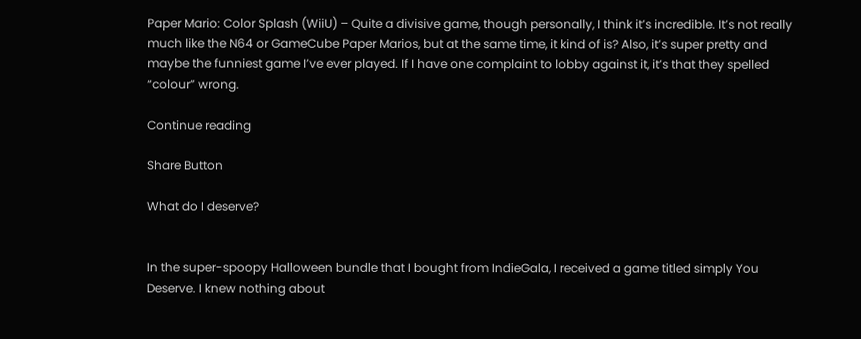Paper Mario: Color Splash (WiiU) – Quite a divisive game, though personally, I think it’s incredible. It’s not really much like the N64 or GameCube Paper Marios, but at the same time, it kind of is? Also, it’s super pretty and maybe the funniest game I’ve ever played. If I have one complaint to lobby against it, it’s that they spelled “colour” wrong.

Continue reading

Share Button

What do I deserve?


In the super-spoopy Halloween bundle that I bought from IndieGala, I received a game titled simply You Deserve. I knew nothing about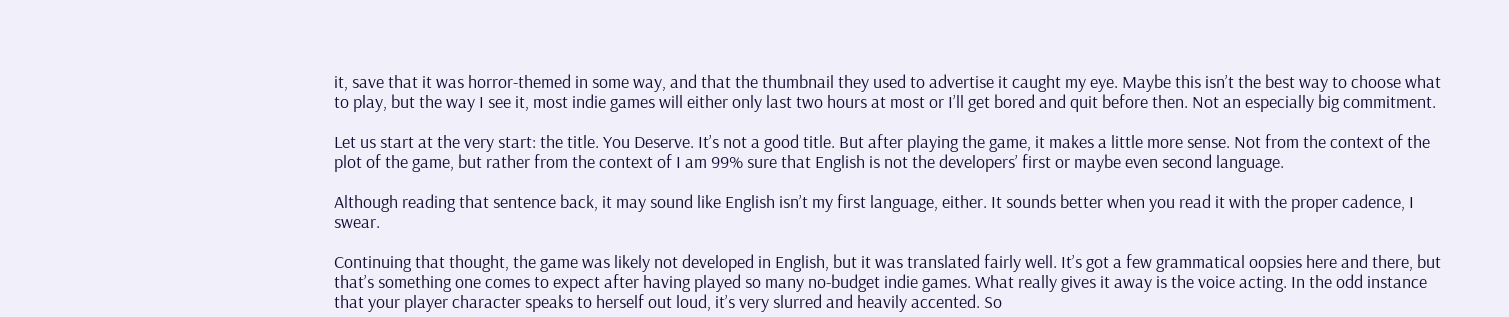it, save that it was horror-themed in some way, and that the thumbnail they used to advertise it caught my eye. Maybe this isn’t the best way to choose what to play, but the way I see it, most indie games will either only last two hours at most or I’ll get bored and quit before then. Not an especially big commitment.

Let us start at the very start: the title. You Deserve. It’s not a good title. But after playing the game, it makes a little more sense. Not from the context of the plot of the game, but rather from the context of I am 99% sure that English is not the developers’ first or maybe even second language.

Although reading that sentence back, it may sound like English isn’t my first language, either. It sounds better when you read it with the proper cadence, I swear.

Continuing that thought, the game was likely not developed in English, but it was translated fairly well. It’s got a few grammatical oopsies here and there, but that’s something one comes to expect after having played so many no-budget indie games. What really gives it away is the voice acting. In the odd instance that your player character speaks to herself out loud, it’s very slurred and heavily accented. So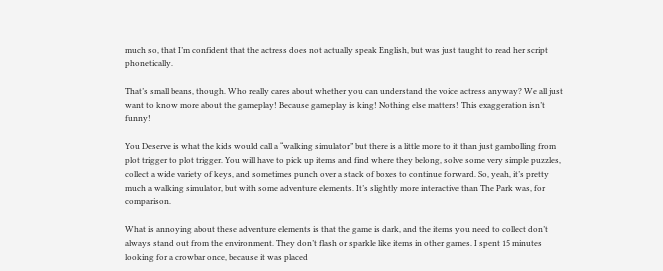much so, that I’m confident that the actress does not actually speak English, but was just taught to read her script phonetically.

That’s small beans, though. Who really cares about whether you can understand the voice actress anyway? We all just want to know more about the gameplay! Because gameplay is king! Nothing else matters! This exaggeration isn’t funny!

You Deserve is what the kids would call a “walking simulator” but there is a little more to it than just gambolling from plot trigger to plot trigger. You will have to pick up items and find where they belong, solve some very simple puzzles, collect a wide variety of keys, and sometimes punch over a stack of boxes to continue forward. So, yeah, it’s pretty much a walking simulator, but with some adventure elements. It’s slightly more interactive than The Park was, for comparison.

What is annoying about these adventure elements is that the game is dark, and the items you need to collect don’t always stand out from the environment. They don’t flash or sparkle like items in other games. I spent 15 minutes looking for a crowbar once, because it was placed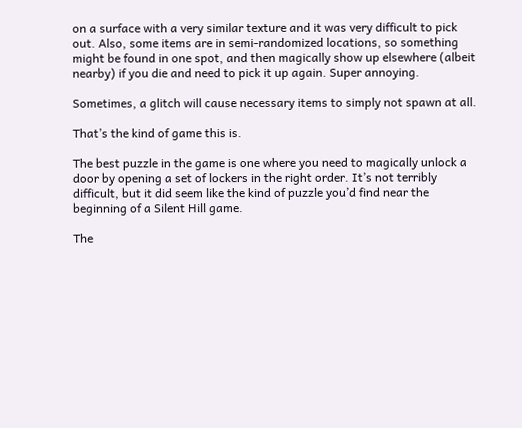on a surface with a very similar texture and it was very difficult to pick out. Also, some items are in semi-randomized locations, so something might be found in one spot, and then magically show up elsewhere (albeit nearby) if you die and need to pick it up again. Super annoying.

Sometimes, a glitch will cause necessary items to simply not spawn at all.

That’s the kind of game this is.

The best puzzle in the game is one where you need to magically unlock a door by opening a set of lockers in the right order. It’s not terribly difficult, but it did seem like the kind of puzzle you’d find near the beginning of a Silent Hill game.

The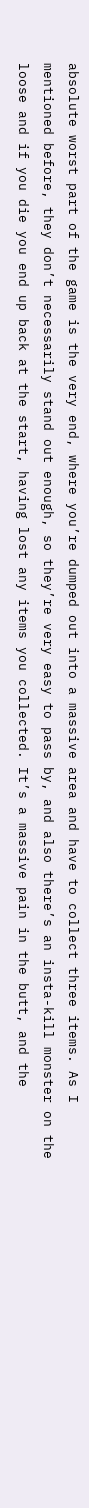absolute worst part of the game is the very end, where you’re dumped out into a massive area and have to collect three items. As I mentioned before, they don’t necessarily stand out enough, so they’re very easy to pass by, and also there’s an insta-kill monster on the loose and if you die you end up back at the start, having lost any items you collected. It’s a massive pain in the butt, and the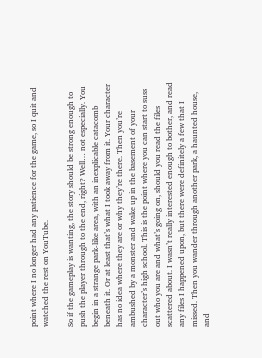point where I no longer had any patience for the game, so I quit and watched the rest on YouTube.

So if the gameplay is wanting, the story should be strong enough to push the player through to the end, right? Well… not especially. You begin in a strange park-like area, with an inexplicable catacomb beneath it. Or at least that’s what I took away from it. Your character has no idea where they are or why they’re there. Then you’re ambushed by a monster and wake up in the basement of your character’s high school. This is the point where you can start to suss out who you are and what’s going on, should you read the files scattered about. I wasn’t really interested enough to bother, and read any files I happened upon, but there were definitely a few that I missed. Then you wander through another park, a haunted house, and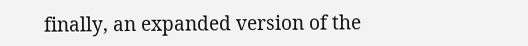finally, an expanded version of the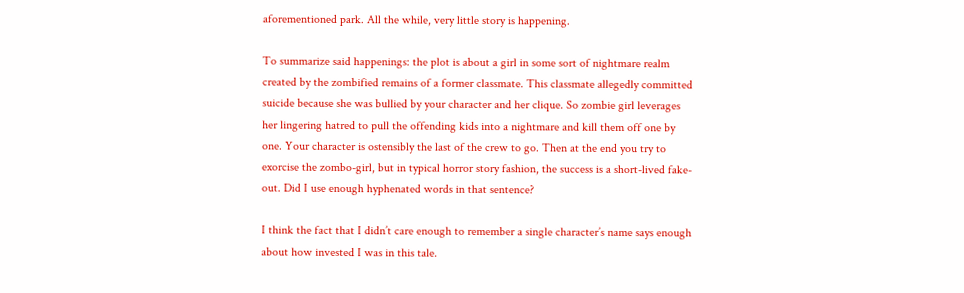aforementioned park. All the while, very little story is happening.

To summarize said happenings: the plot is about a girl in some sort of nightmare realm created by the zombified remains of a former classmate. This classmate allegedly committed suicide because she was bullied by your character and her clique. So zombie girl leverages her lingering hatred to pull the offending kids into a nightmare and kill them off one by one. Your character is ostensibly the last of the crew to go. Then at the end you try to exorcise the zombo-girl, but in typical horror story fashion, the success is a short-lived fake-out. Did I use enough hyphenated words in that sentence?

I think the fact that I didn’t care enough to remember a single character’s name says enough about how invested I was in this tale.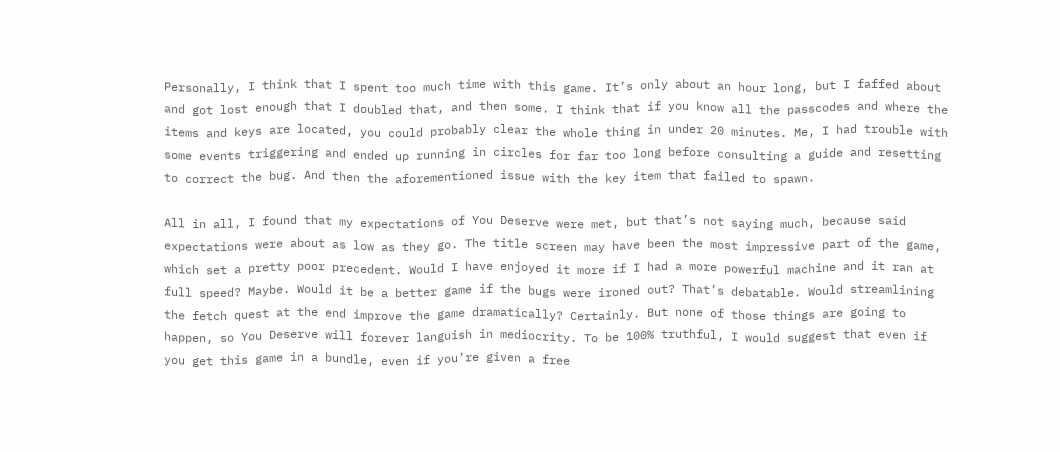Personally, I think that I spent too much time with this game. It’s only about an hour long, but I faffed about and got lost enough that I doubled that, and then some. I think that if you know all the passcodes and where the items and keys are located, you could probably clear the whole thing in under 20 minutes. Me, I had trouble with some events triggering and ended up running in circles for far too long before consulting a guide and resetting to correct the bug. And then the aforementioned issue with the key item that failed to spawn.

All in all, I found that my expectations of You Deserve were met, but that’s not saying much, because said expectations were about as low as they go. The title screen may have been the most impressive part of the game, which set a pretty poor precedent. Would I have enjoyed it more if I had a more powerful machine and it ran at full speed? Maybe. Would it be a better game if the bugs were ironed out? That’s debatable. Would streamlining the fetch quest at the end improve the game dramatically? Certainly. But none of those things are going to happen, so You Deserve will forever languish in mediocrity. To be 100% truthful, I would suggest that even if you get this game in a bundle, even if you’re given a free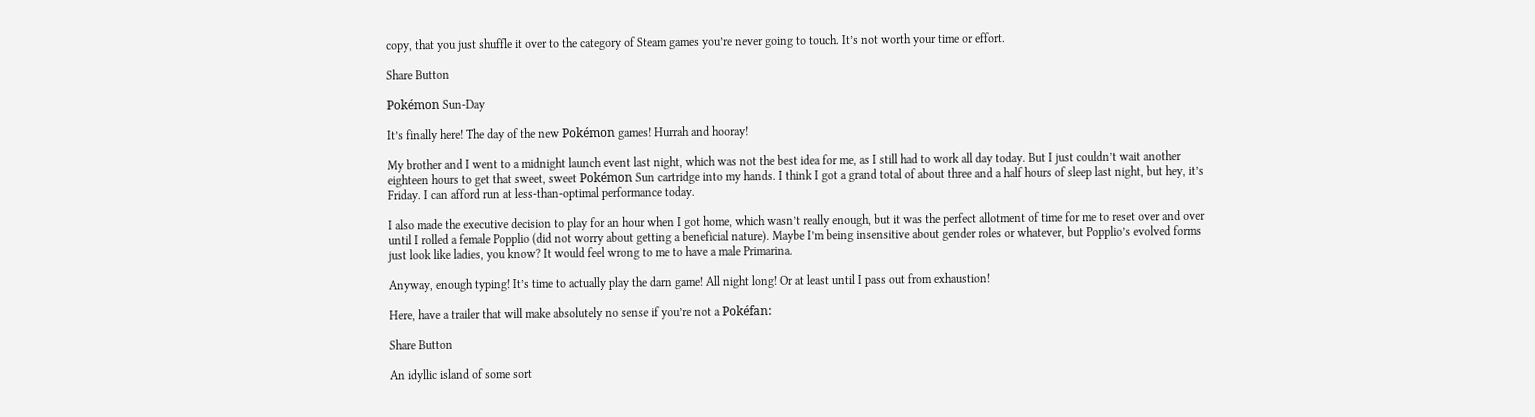copy, that you just shuffle it over to the category of Steam games you’re never going to touch. It’s not worth your time or effort.

Share Button

Pokémon Sun-Day

It’s finally here! The day of the new Pokémon games! Hurrah and hooray!

My brother and I went to a midnight launch event last night, which was not the best idea for me, as I still had to work all day today. But I just couldn’t wait another eighteen hours to get that sweet, sweet Pokémon Sun cartridge into my hands. I think I got a grand total of about three and a half hours of sleep last night, but hey, it’s Friday. I can afford run at less-than-optimal performance today.

I also made the executive decision to play for an hour when I got home, which wasn’t really enough, but it was the perfect allotment of time for me to reset over and over until I rolled a female Popplio (did not worry about getting a beneficial nature). Maybe I’m being insensitive about gender roles or whatever, but Popplio’s evolved forms just look like ladies, you know? It would feel wrong to me to have a male Primarina.

Anyway, enough typing! It’s time to actually play the darn game! All night long! Or at least until I pass out from exhaustion!

Here, have a trailer that will make absolutely no sense if you’re not a Pokéfan:

Share Button

An idyllic island of some sort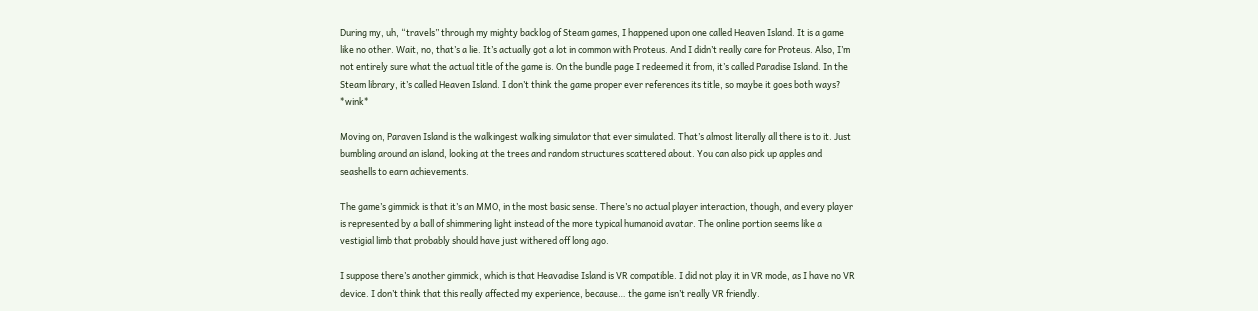During my, uh, “travels” through my mighty backlog of Steam games, I happened upon one called Heaven Island. It is a game like no other. Wait, no, that’s a lie. It’s actually got a lot in common with Proteus. And I didn’t really care for Proteus. Also, I’m not entirely sure what the actual title of the game is. On the bundle page I redeemed it from, it’s called Paradise Island. In the Steam library, it’s called Heaven Island. I don’t think the game proper ever references its title, so maybe it goes both ways? *wink*

Moving on, Paraven Island is the walkingest walking simulator that ever simulated. That’s almost literally all there is to it. Just bumbling around an island, looking at the trees and random structures scattered about. You can also pick up apples and seashells to earn achievements.

The game’s gimmick is that it’s an MMO, in the most basic sense. There’s no actual player interaction, though, and every player is represented by a ball of shimmering light instead of the more typical humanoid avatar. The online portion seems like a vestigial limb that probably should have just withered off long ago.

I suppose there’s another gimmick, which is that Heavadise Island is VR compatible. I did not play it in VR mode, as I have no VR device. I don’t think that this really affected my experience, because… the game isn’t really VR friendly.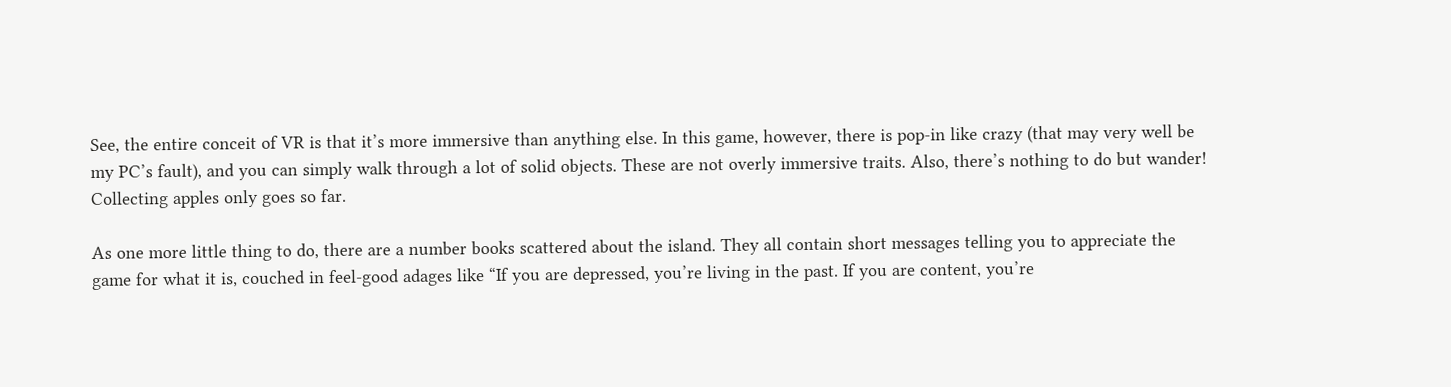See, the entire conceit of VR is that it’s more immersive than anything else. In this game, however, there is pop-in like crazy (that may very well be my PC’s fault), and you can simply walk through a lot of solid objects. These are not overly immersive traits. Also, there’s nothing to do but wander! Collecting apples only goes so far.

As one more little thing to do, there are a number books scattered about the island. They all contain short messages telling you to appreciate the game for what it is, couched in feel-good adages like “If you are depressed, you’re living in the past. If you are content, you’re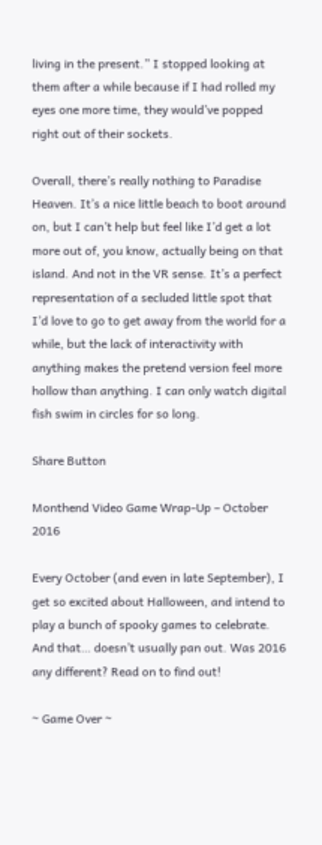living in the present.” I stopped looking at them after a while because if I had rolled my eyes one more time, they would’ve popped right out of their sockets.

Overall, there’s really nothing to Paradise Heaven. It’s a nice little beach to boot around on, but I can’t help but feel like I’d get a lot more out of, you know, actually being on that island. And not in the VR sense. It’s a perfect representation of a secluded little spot that I’d love to go to get away from the world for a while, but the lack of interactivity with anything makes the pretend version feel more hollow than anything. I can only watch digital fish swim in circles for so long.

Share Button

Monthend Video Game Wrap-Up – October 2016

Every October (and even in late September), I get so excited about Halloween, and intend to play a bunch of spooky games to celebrate. And that… doesn’t usually pan out. Was 2016 any different? Read on to find out!

~ Game Over ~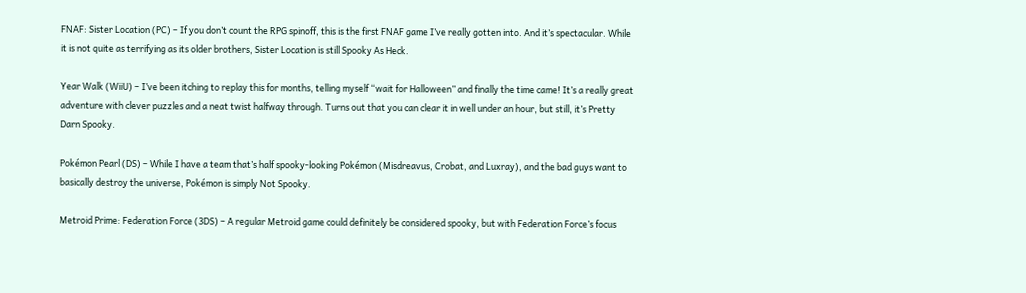FNAF: Sister Location (PC) – If you don’t count the RPG spinoff, this is the first FNAF game I’ve really gotten into. And it’s spectacular. While it is not quite as terrifying as its older brothers, Sister Location is still Spooky As Heck.

Year Walk (WiiU) – I’ve been itching to replay this for months, telling myself “wait for Halloween” and finally the time came! It’s a really great adventure with clever puzzles and a neat twist halfway through. Turns out that you can clear it in well under an hour, but still, it’s Pretty Darn Spooky.

Pokémon Pearl (DS) – While I have a team that’s half spooky-looking Pokémon (Misdreavus, Crobat, and Luxray), and the bad guys want to basically destroy the universe, Pokémon is simply Not Spooky.

Metroid Prime: Federation Force (3DS) – A regular Metroid game could definitely be considered spooky, but with Federation Force’s focus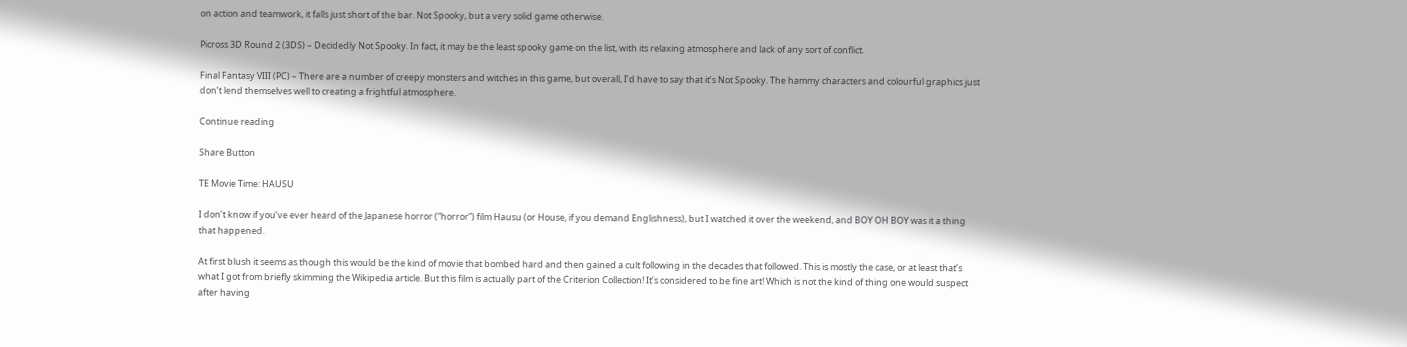on action and teamwork, it falls just short of the bar. Not Spooky, but a very solid game otherwise.

Picross 3D Round 2 (3DS) – Decidedly Not Spooky. In fact, it may be the least spooky game on the list, with its relaxing atmosphere and lack of any sort of conflict.

Final Fantasy VIII (PC) – There are a number of creepy monsters and witches in this game, but overall, I’d have to say that it’s Not Spooky. The hammy characters and colourful graphics just don’t lend themselves well to creating a frightful atmosphere.

Continue reading

Share Button

TE Movie Time: HAUSU

I don’t know if you’ve ever heard of the Japanese horror (“horror”) film Hausu (or House, if you demand Englishness), but I watched it over the weekend, and BOY OH BOY was it a thing that happened.

At first blush it seems as though this would be the kind of movie that bombed hard and then gained a cult following in the decades that followed. This is mostly the case, or at least that’s what I got from briefly skimming the Wikipedia article. But this film is actually part of the Criterion Collection! It’s considered to be fine art! Which is not the kind of thing one would suspect after having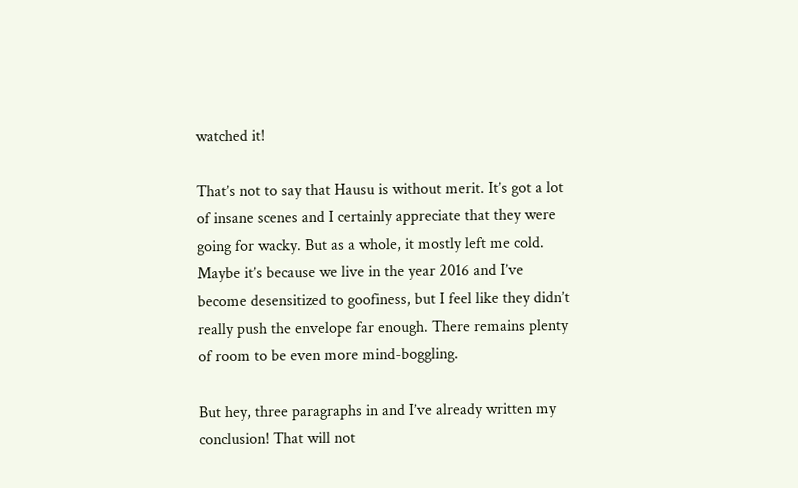watched it!

That’s not to say that Hausu is without merit. It’s got a lot of insane scenes and I certainly appreciate that they were going for wacky. But as a whole, it mostly left me cold. Maybe it’s because we live in the year 2016 and I’ve become desensitized to goofiness, but I feel like they didn’t really push the envelope far enough. There remains plenty of room to be even more mind-boggling.

But hey, three paragraphs in and I’ve already written my conclusion! That will not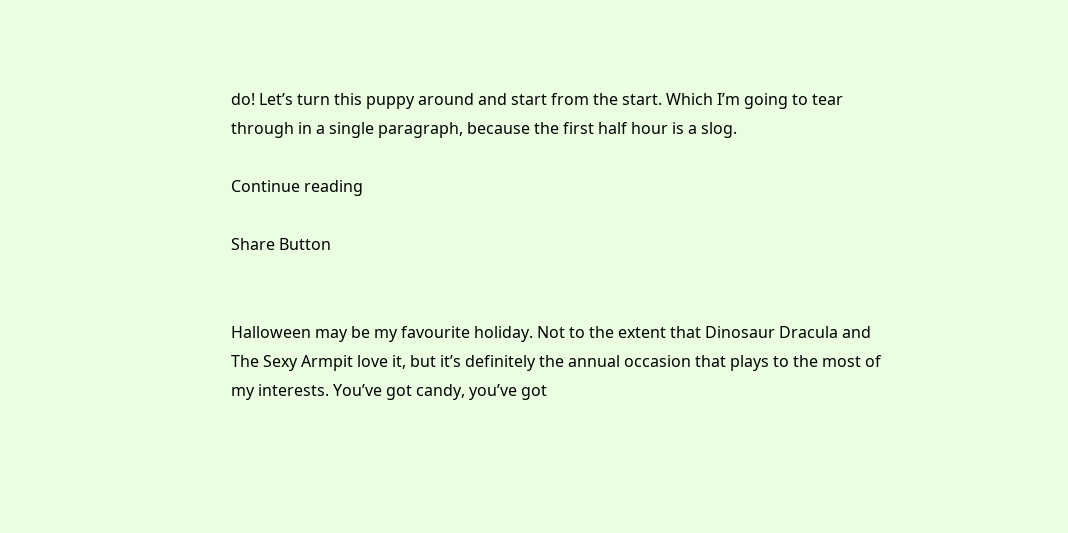do! Let’s turn this puppy around and start from the start. Which I’m going to tear through in a single paragraph, because the first half hour is a slog.

Continue reading

Share Button


Halloween may be my favourite holiday. Not to the extent that Dinosaur Dracula and The Sexy Armpit love it, but it’s definitely the annual occasion that plays to the most of my interests. You’ve got candy, you’ve got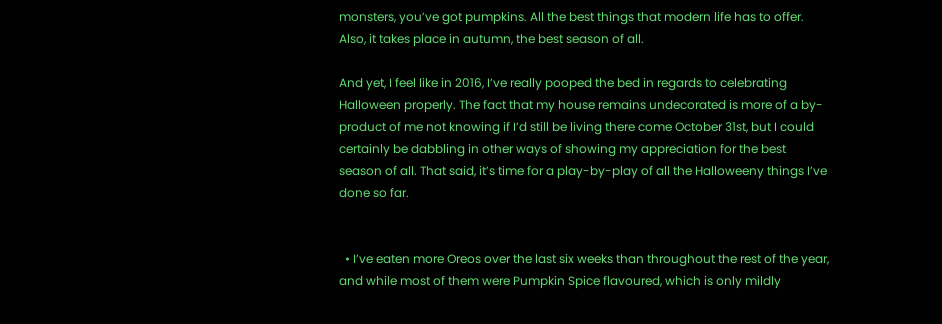monsters, you’ve got pumpkins. All the best things that modern life has to offer. Also, it takes place in autumn, the best season of all.

And yet, I feel like in 2016, I’ve really pooped the bed in regards to celebrating Halloween properly. The fact that my house remains undecorated is more of a by-product of me not knowing if I’d still be living there come October 31st, but I could certainly be dabbling in other ways of showing my appreciation for the best season of all. That said, it’s time for a play-by-play of all the Halloweeny things I’ve done so far.


  • I’ve eaten more Oreos over the last six weeks than throughout the rest of the year, and while most of them were Pumpkin Spice flavoured, which is only mildly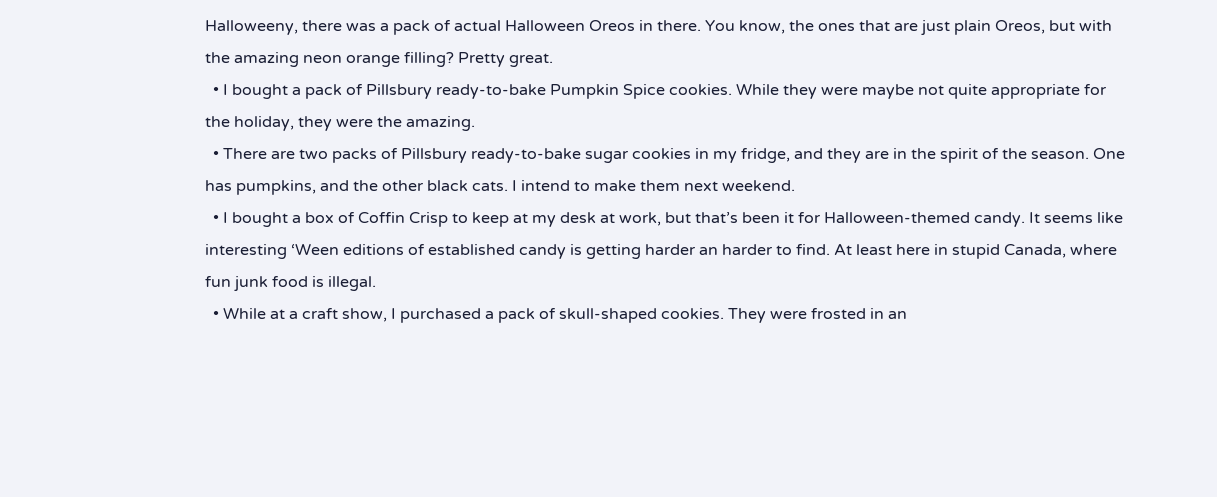Halloweeny, there was a pack of actual Halloween Oreos in there. You know, the ones that are just plain Oreos, but with the amazing neon orange filling? Pretty great.
  • I bought a pack of Pillsbury ready-to-bake Pumpkin Spice cookies. While they were maybe not quite appropriate for the holiday, they were the amazing.
  • There are two packs of Pillsbury ready-to-bake sugar cookies in my fridge, and they are in the spirit of the season. One has pumpkins, and the other black cats. I intend to make them next weekend.
  • I bought a box of Coffin Crisp to keep at my desk at work, but that’s been it for Halloween-themed candy. It seems like interesting ‘Ween editions of established candy is getting harder an harder to find. At least here in stupid Canada, where fun junk food is illegal.
  • While at a craft show, I purchased a pack of skull-shaped cookies. They were frosted in an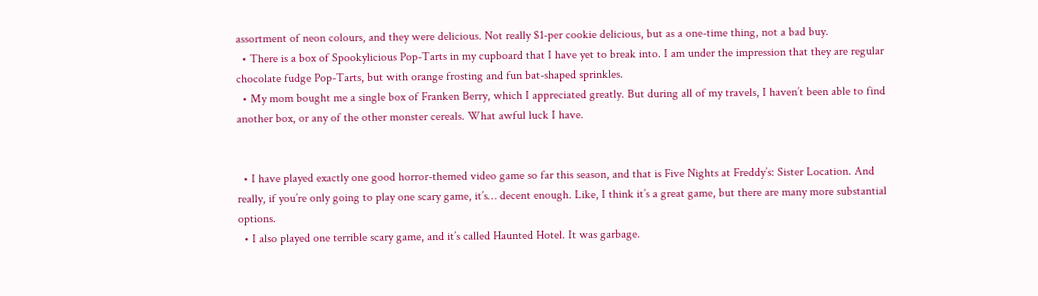assortment of neon colours, and they were delicious. Not really $1-per cookie delicious, but as a one-time thing, not a bad buy.
  • There is a box of Spookylicious Pop-Tarts in my cupboard that I have yet to break into. I am under the impression that they are regular chocolate fudge Pop-Tarts, but with orange frosting and fun bat-shaped sprinkles.
  • My mom bought me a single box of Franken Berry, which I appreciated greatly. But during all of my travels, I haven’t been able to find another box, or any of the other monster cereals. What awful luck I have.


  • I have played exactly one good horror-themed video game so far this season, and that is Five Nights at Freddy’s: Sister Location. And really, if you’re only going to play one scary game, it’s… decent enough. Like, I think it’s a great game, but there are many more substantial options.
  • I also played one terrible scary game, and it’s called Haunted Hotel. It was garbage.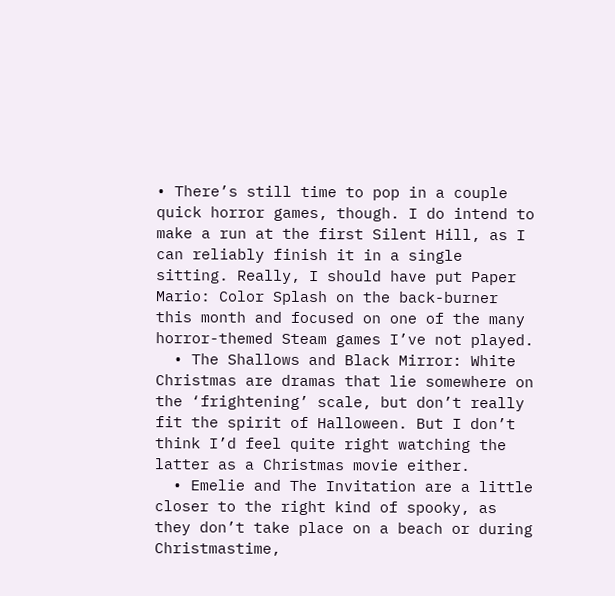• There’s still time to pop in a couple quick horror games, though. I do intend to make a run at the first Silent Hill, as I can reliably finish it in a single sitting. Really, I should have put Paper Mario: Color Splash on the back-burner this month and focused on one of the many horror-themed Steam games I’ve not played.
  • The Shallows and Black Mirror: White Christmas are dramas that lie somewhere on the ‘frightening’ scale, but don’t really fit the spirit of Halloween. But I don’t think I’d feel quite right watching the latter as a Christmas movie either.
  • Emelie and The Invitation are a little closer to the right kind of spooky, as they don’t take place on a beach or during Christmastime,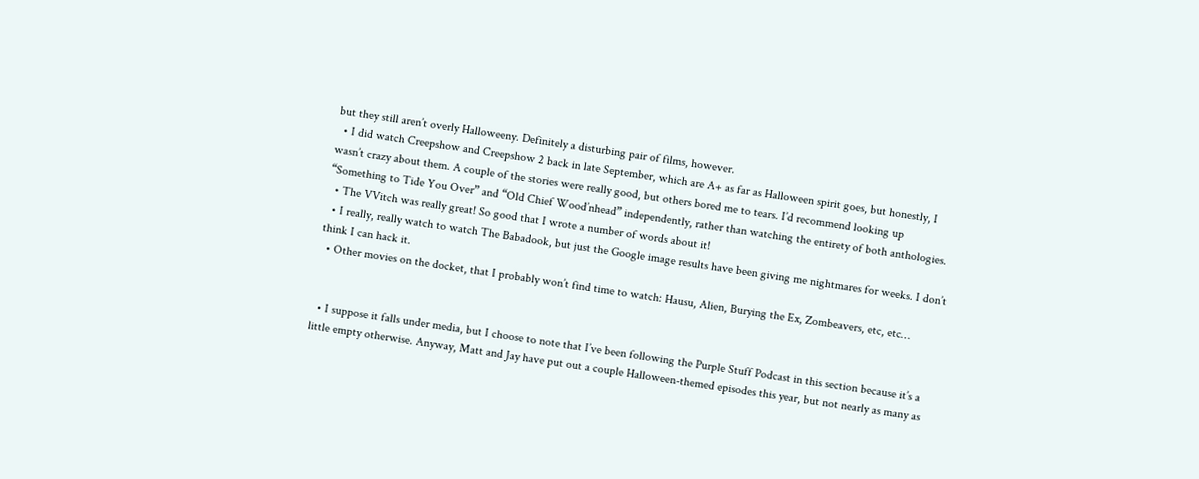but they still aren’t overly Halloweeny. Definitely a disturbing pair of films, however.
  • I did watch Creepshow and Creepshow 2 back in late September, which are A+ as far as Halloween spirit goes, but honestly, I wasn’t crazy about them. A couple of the stories were really good, but others bored me to tears. I’d recommend looking up “Something to Tide You Over” and “Old Chief Wood’nhead” independently, rather than watching the entirety of both anthologies.
  • The VVitch was really great! So good that I wrote a number of words about it!
  • I really, really watch to watch The Babadook, but just the Google image results have been giving me nightmares for weeks. I don’t think I can hack it.
  • Other movies on the docket, that I probably won’t find time to watch: Hausu, Alien, Burying the Ex, Zombeavers, etc, etc…


  • I suppose it falls under media, but I choose to note that I’ve been following the Purple Stuff Podcast in this section because it’s a little empty otherwise. Anyway, Matt and Jay have put out a couple Halloween-themed episodes this year, but not nearly as many as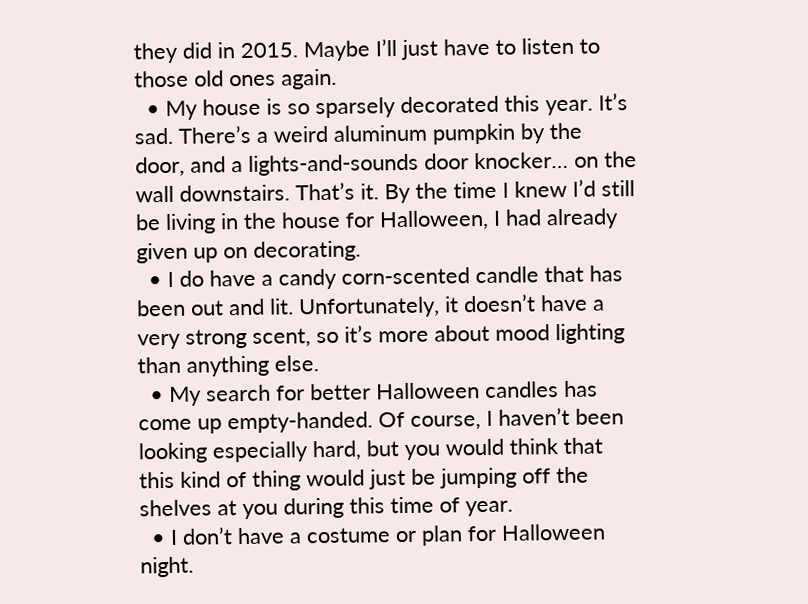they did in 2015. Maybe I’ll just have to listen to those old ones again.
  • My house is so sparsely decorated this year. It’s sad. There’s a weird aluminum pumpkin by the door, and a lights-and-sounds door knocker… on the wall downstairs. That’s it. By the time I knew I’d still be living in the house for Halloween, I had already given up on decorating.
  • I do have a candy corn-scented candle that has been out and lit. Unfortunately, it doesn’t have a very strong scent, so it’s more about mood lighting than anything else.
  • My search for better Halloween candles has come up empty-handed. Of course, I haven’t been looking especially hard, but you would think that this kind of thing would just be jumping off the shelves at you during this time of year.
  • I don’t have a costume or plan for Halloween night.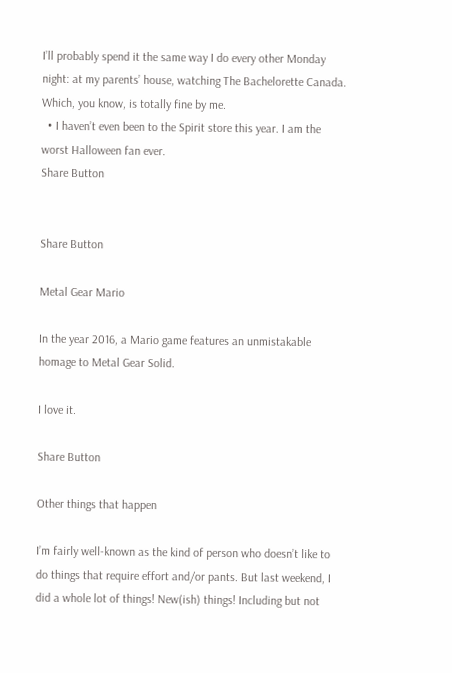I’ll probably spend it the same way I do every other Monday night: at my parents’ house, watching The Bachelorette Canada. Which, you know, is totally fine by me.
  • I haven’t even been to the Spirit store this year. I am the worst Halloween fan ever.
Share Button


Share Button

Metal Gear Mario

In the year 2016, a Mario game features an unmistakable homage to Metal Gear Solid.

I love it.

Share Button

Other things that happen

I’m fairly well-known as the kind of person who doesn’t like to do things that require effort and/or pants. But last weekend, I did a whole lot of things! New(ish) things! Including but not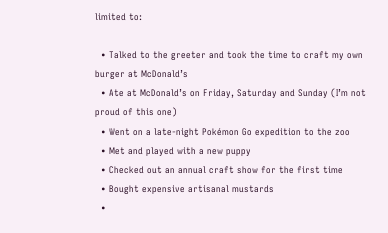limited to:

  • Talked to the greeter and took the time to craft my own burger at McDonald’s
  • Ate at McDonald’s on Friday, Saturday and Sunday (I’m not proud of this one)
  • Went on a late-night Pokémon Go expedition to the zoo
  • Met and played with a new puppy
  • Checked out an annual craft show for the first time
  • Bought expensive artisanal mustards
  •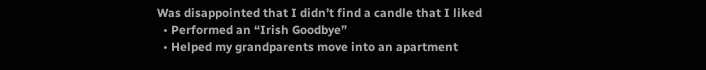Was disappointed that I didn’t find a candle that I liked
  • Performed an “Irish Goodbye”
  • Helped my grandparents move into an apartment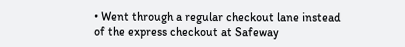• Went through a regular checkout lane instead of the express checkout at Safeway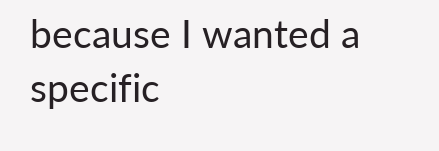because I wanted a specific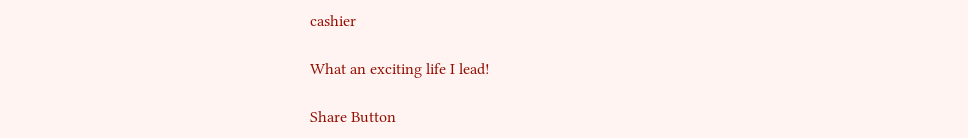cashier

What an exciting life I lead!

Share Button